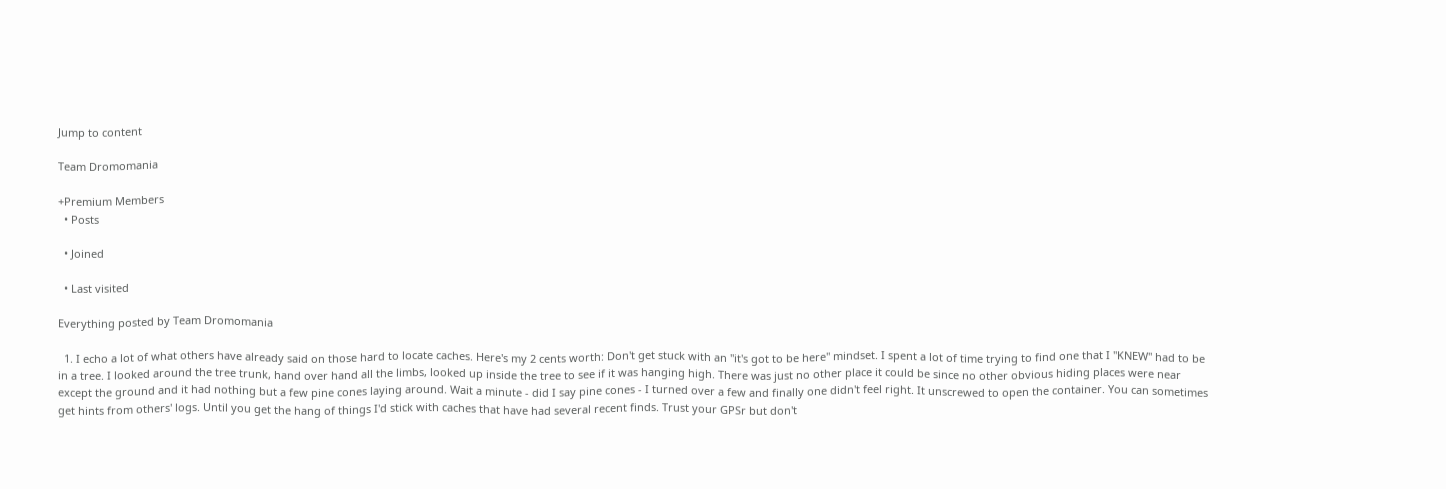Jump to content

Team Dromomania

+Premium Members
  • Posts

  • Joined

  • Last visited

Everything posted by Team Dromomania

  1. I echo a lot of what others have already said on those hard to locate caches. Here's my 2 cents worth: Don't get stuck with an "it's got to be here" mindset. I spent a lot of time trying to find one that I "KNEW" had to be in a tree. I looked around the tree trunk, hand over hand all the limbs, looked up inside the tree to see if it was hanging high. There was just no other place it could be since no other obvious hiding places were near except the ground and it had nothing but a few pine cones laying around. Wait a minute - did I say pine cones - I turned over a few and finally one didn't feel right. It unscrewed to open the container. You can sometimes get hints from others' logs. Until you get the hang of things I'd stick with caches that have had several recent finds. Trust your GPSr but don't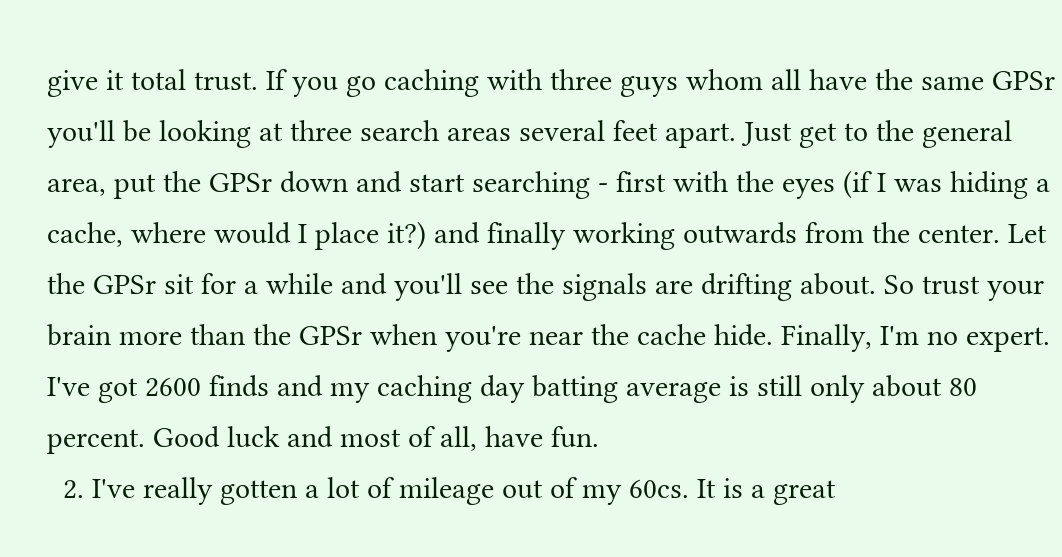give it total trust. If you go caching with three guys whom all have the same GPSr you'll be looking at three search areas several feet apart. Just get to the general area, put the GPSr down and start searching - first with the eyes (if I was hiding a cache, where would I place it?) and finally working outwards from the center. Let the GPSr sit for a while and you'll see the signals are drifting about. So trust your brain more than the GPSr when you're near the cache hide. Finally, I'm no expert. I've got 2600 finds and my caching day batting average is still only about 80 percent. Good luck and most of all, have fun.
  2. I've really gotten a lot of mileage out of my 60cs. It is a great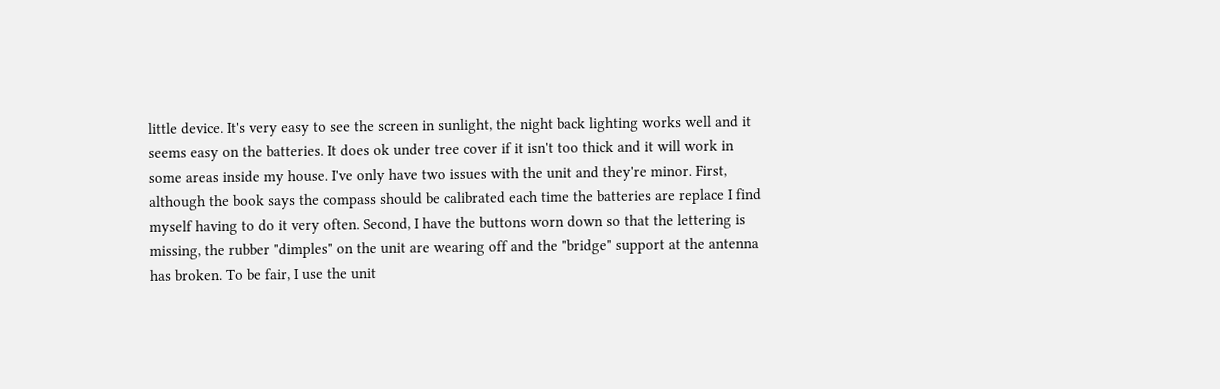little device. It's very easy to see the screen in sunlight, the night back lighting works well and it seems easy on the batteries. It does ok under tree cover if it isn't too thick and it will work in some areas inside my house. I've only have two issues with the unit and they're minor. First, although the book says the compass should be calibrated each time the batteries are replace I find myself having to do it very often. Second, I have the buttons worn down so that the lettering is missing, the rubber "dimples" on the unit are wearing off and the "bridge" support at the antenna has broken. To be fair, I use the unit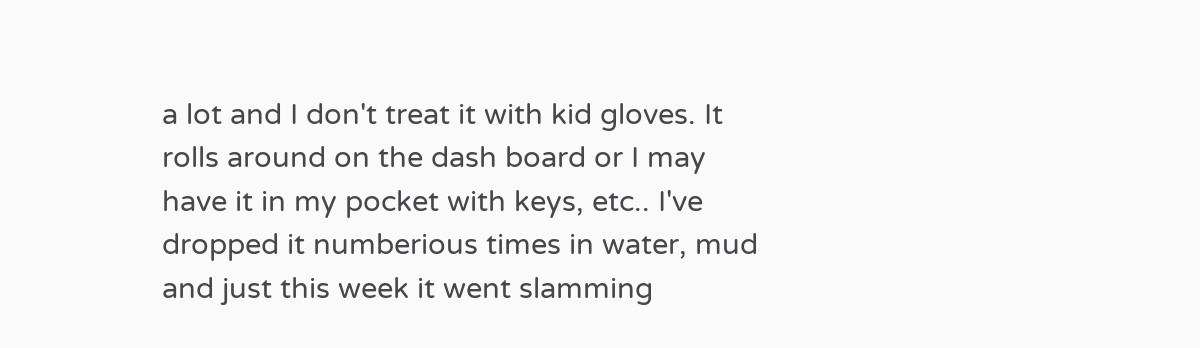a lot and I don't treat it with kid gloves. It rolls around on the dash board or I may have it in my pocket with keys, etc.. I've dropped it numberious times in water, mud and just this week it went slamming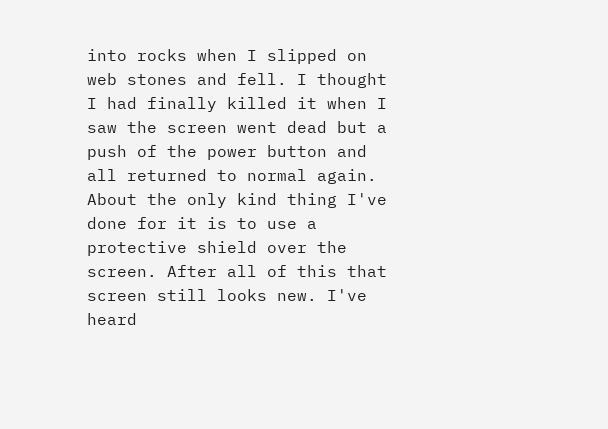into rocks when I slipped on web stones and fell. I thought I had finally killed it when I saw the screen went dead but a push of the power button and all returned to normal again. About the only kind thing I've done for it is to use a protective shield over the screen. After all of this that screen still looks new. I've heard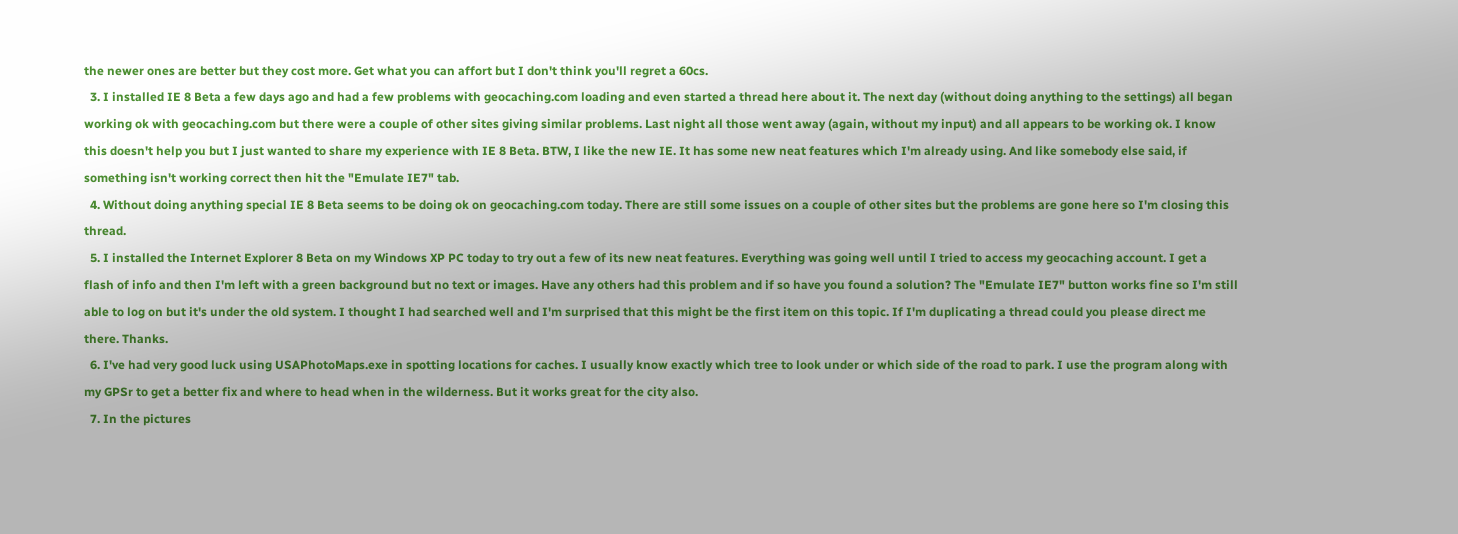the newer ones are better but they cost more. Get what you can affort but I don't think you'll regret a 60cs.
  3. I installed IE 8 Beta a few days ago and had a few problems with geocaching.com loading and even started a thread here about it. The next day (without doing anything to the settings) all began working ok with geocaching.com but there were a couple of other sites giving similar problems. Last night all those went away (again, without my input) and all appears to be working ok. I know this doesn't help you but I just wanted to share my experience with IE 8 Beta. BTW, I like the new IE. It has some new neat features which I'm already using. And like somebody else said, if something isn't working correct then hit the "Emulate IE7" tab.
  4. Without doing anything special IE 8 Beta seems to be doing ok on geocaching.com today. There are still some issues on a couple of other sites but the problems are gone here so I'm closing this thread.
  5. I installed the Internet Explorer 8 Beta on my Windows XP PC today to try out a few of its new neat features. Everything was going well until I tried to access my geocaching account. I get a flash of info and then I'm left with a green background but no text or images. Have any others had this problem and if so have you found a solution? The "Emulate IE7" button works fine so I'm still able to log on but it's under the old system. I thought I had searched well and I'm surprised that this might be the first item on this topic. If I'm duplicating a thread could you please direct me there. Thanks.
  6. I've had very good luck using USAPhotoMaps.exe in spotting locations for caches. I usually know exactly which tree to look under or which side of the road to park. I use the program along with my GPSr to get a better fix and where to head when in the wilderness. But it works great for the city also.
  7. In the pictures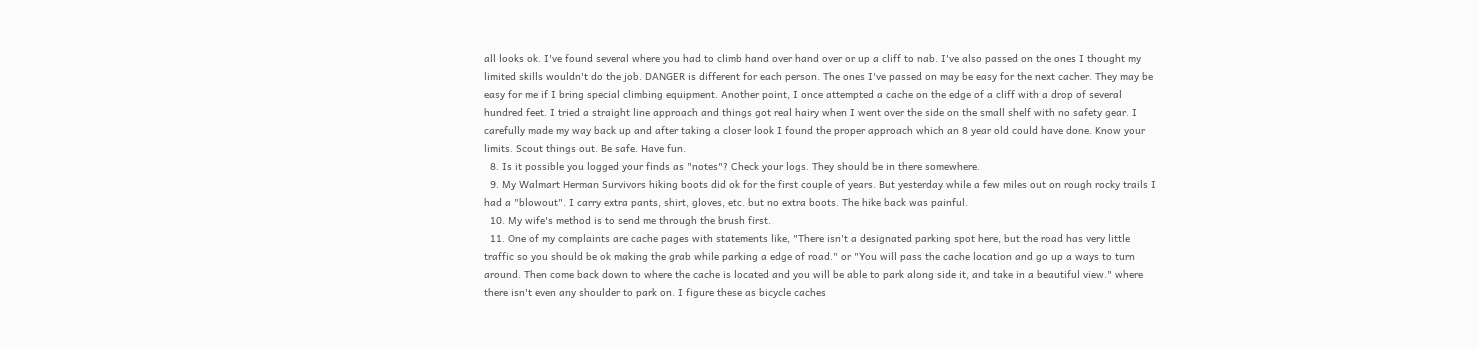all looks ok. I've found several where you had to climb hand over hand over or up a cliff to nab. I've also passed on the ones I thought my limited skills wouldn't do the job. DANGER is different for each person. The ones I've passed on may be easy for the next cacher. They may be easy for me if I bring special climbing equipment. Another point, I once attempted a cache on the edge of a cliff with a drop of several hundred feet. I tried a straight line approach and things got real hairy when I went over the side on the small shelf with no safety gear. I carefully made my way back up and after taking a closer look I found the proper approach which an 8 year old could have done. Know your limits. Scout things out. Be safe. Have fun.
  8. Is it possible you logged your finds as "notes"? Check your logs. They should be in there somewhere.
  9. My Walmart Herman Survivors hiking boots did ok for the first couple of years. But yesterday while a few miles out on rough rocky trails I had a "blowout". I carry extra pants, shirt, gloves, etc. but no extra boots. The hike back was painful.
  10. My wife's method is to send me through the brush first.
  11. One of my complaints are cache pages with statements like, "There isn't a designated parking spot here, but the road has very little traffic so you should be ok making the grab while parking a edge of road." or "You will pass the cache location and go up a ways to turn around. Then come back down to where the cache is located and you will be able to park along side it, and take in a beautiful view." where there isn't even any shoulder to park on. I figure these as bicycle caches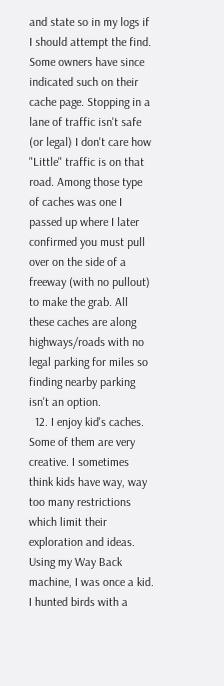and state so in my logs if I should attempt the find. Some owners have since indicated such on their cache page. Stopping in a lane of traffic isn't safe (or legal) I don't care how "Little" traffic is on that road. Among those type of caches was one I passed up where I later confirmed you must pull over on the side of a freeway (with no pullout) to make the grab. All these caches are along highways/roads with no legal parking for miles so finding nearby parking isn't an option.
  12. I enjoy kid's caches. Some of them are very creative. I sometimes think kids have way, way too many restrictions which limit their exploration and ideas. Using my Way Back machine, I was once a kid. I hunted birds with a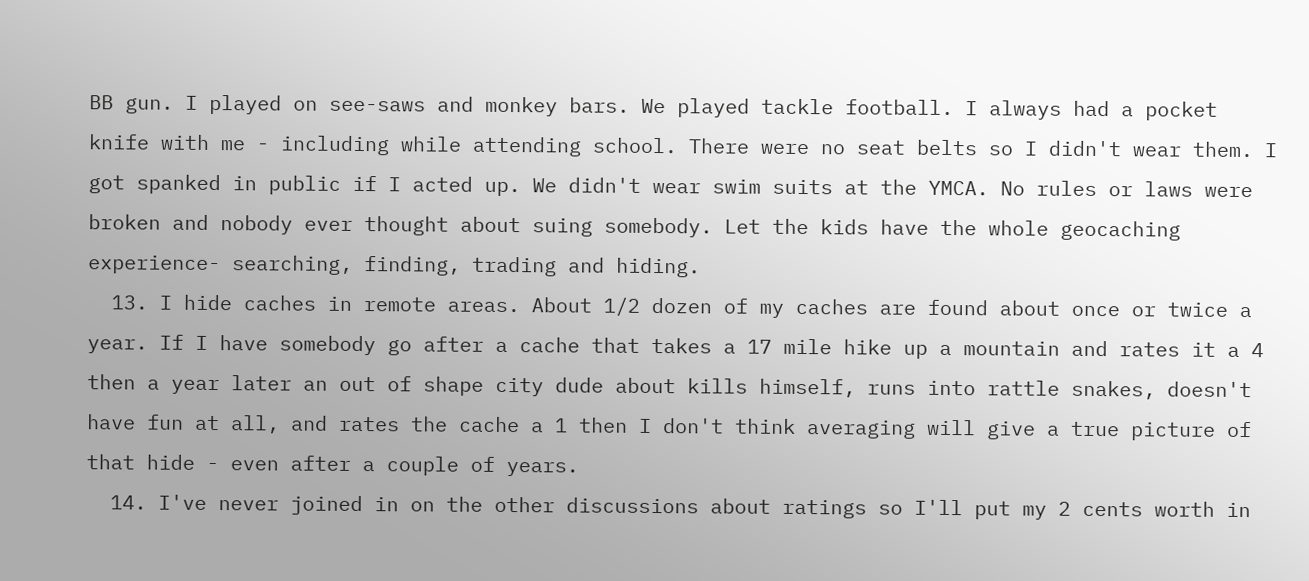BB gun. I played on see-saws and monkey bars. We played tackle football. I always had a pocket knife with me - including while attending school. There were no seat belts so I didn't wear them. I got spanked in public if I acted up. We didn't wear swim suits at the YMCA. No rules or laws were broken and nobody ever thought about suing somebody. Let the kids have the whole geocaching experience- searching, finding, trading and hiding.
  13. I hide caches in remote areas. About 1/2 dozen of my caches are found about once or twice a year. If I have somebody go after a cache that takes a 17 mile hike up a mountain and rates it a 4 then a year later an out of shape city dude about kills himself, runs into rattle snakes, doesn't have fun at all, and rates the cache a 1 then I don't think averaging will give a true picture of that hide - even after a couple of years.
  14. I've never joined in on the other discussions about ratings so I'll put my 2 cents worth in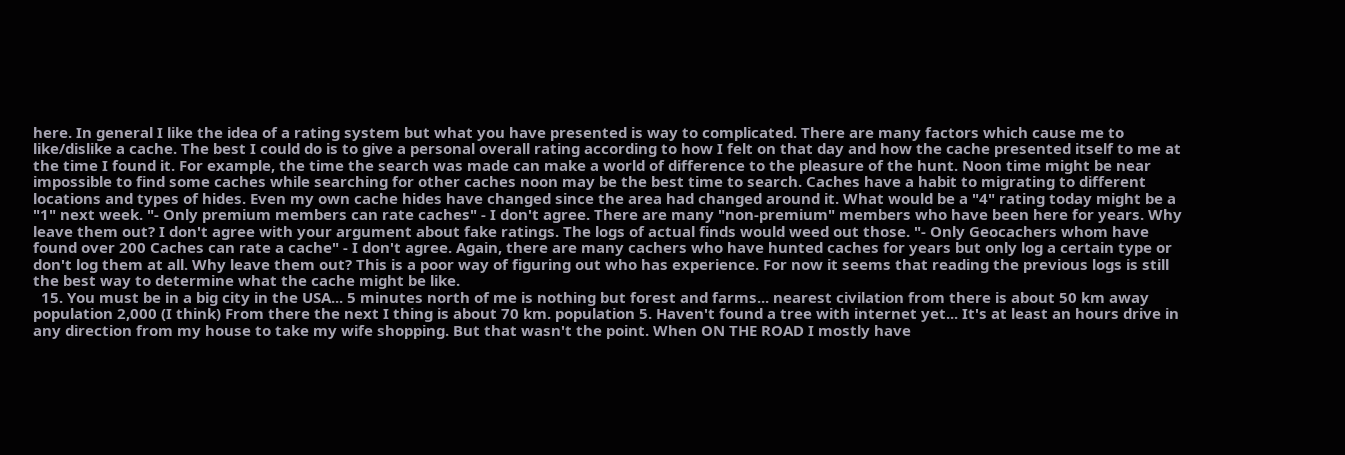here. In general I like the idea of a rating system but what you have presented is way to complicated. There are many factors which cause me to like/dislike a cache. The best I could do is to give a personal overall rating according to how I felt on that day and how the cache presented itself to me at the time I found it. For example, the time the search was made can make a world of difference to the pleasure of the hunt. Noon time might be near impossible to find some caches while searching for other caches noon may be the best time to search. Caches have a habit to migrating to different locations and types of hides. Even my own cache hides have changed since the area had changed around it. What would be a "4" rating today might be a "1" next week. "- Only premium members can rate caches" - I don't agree. There are many "non-premium" members who have been here for years. Why leave them out? I don't agree with your argument about fake ratings. The logs of actual finds would weed out those. "- Only Geocachers whom have found over 200 Caches can rate a cache" - I don't agree. Again, there are many cachers who have hunted caches for years but only log a certain type or don't log them at all. Why leave them out? This is a poor way of figuring out who has experience. For now it seems that reading the previous logs is still the best way to determine what the cache might be like.
  15. You must be in a big city in the USA... 5 minutes north of me is nothing but forest and farms... nearest civilation from there is about 50 km away population 2,000 (I think) From there the next I thing is about 70 km. population 5. Haven't found a tree with internet yet... It's at least an hours drive in any direction from my house to take my wife shopping. But that wasn't the point. When ON THE ROAD I mostly have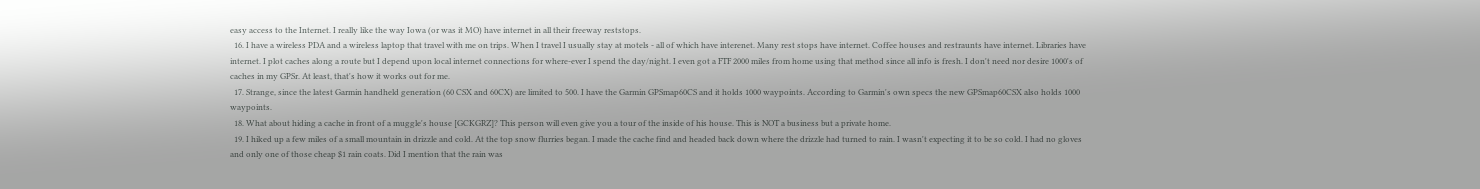easy access to the Internet. I really like the way Iowa (or was it MO) have internet in all their freeway reststops.
  16. I have a wireless PDA and a wireless laptop that travel with me on trips. When I travel I usually stay at motels - all of which have interenet. Many rest stops have internet. Coffee houses and restraunts have internet. Libraries have internet. I plot caches along a route but I depend upon local internet connections for where-ever I spend the day/night. I even got a FTF 2000 miles from home using that method since all info is fresh. I don't need nor desire 1000's of caches in my GPSr. At least, that's how it works out for me.
  17. Strange, since the latest Garmin handheld generation (60 CSX and 60CX) are limited to 500. I have the Garmin GPSmap60CS and it holds 1000 waypoints. According to Garmin's own specs the new GPSmap60CSX also holds 1000 waypoints.
  18. What about hiding a cache in front of a muggle's house [GCKGRZ]? This person will even give you a tour of the inside of his house. This is NOT a business but a private home.
  19. I hiked up a few miles of a small mountain in drizzle and cold. At the top snow flurries began. I made the cache find and headed back down where the drizzle had turned to rain. I wasn't expecting it to be so cold. I had no gloves and only one of those cheap $1 rain coats. Did I mention that the rain was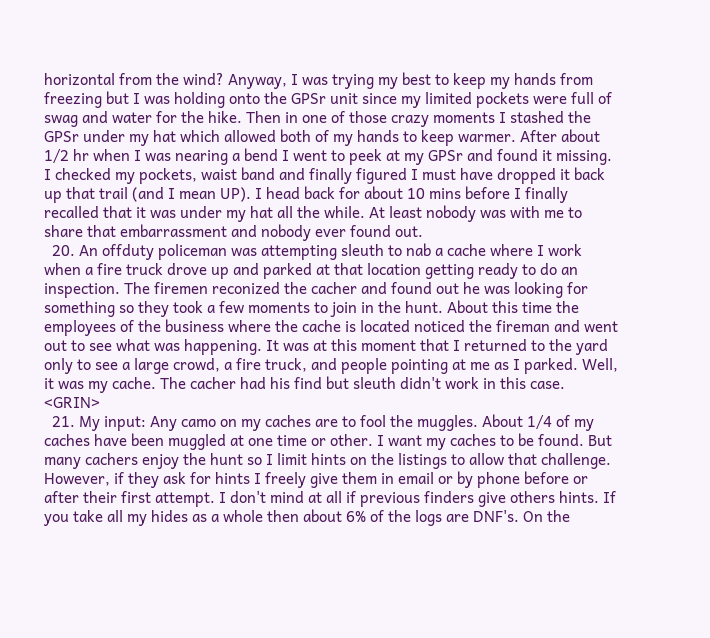horizontal from the wind? Anyway, I was trying my best to keep my hands from freezing but I was holding onto the GPSr unit since my limited pockets were full of swag and water for the hike. Then in one of those crazy moments I stashed the GPSr under my hat which allowed both of my hands to keep warmer. After about 1/2 hr when I was nearing a bend I went to peek at my GPSr and found it missing. I checked my pockets, waist band and finally figured I must have dropped it back up that trail (and I mean UP). I head back for about 10 mins before I finally recalled that it was under my hat all the while. At least nobody was with me to share that embarrassment and nobody ever found out.
  20. An offduty policeman was attempting sleuth to nab a cache where I work when a fire truck drove up and parked at that location getting ready to do an inspection. The firemen reconized the cacher and found out he was looking for something so they took a few moments to join in the hunt. About this time the employees of the business where the cache is located noticed the fireman and went out to see what was happening. It was at this moment that I returned to the yard only to see a large crowd, a fire truck, and people pointing at me as I parked. Well, it was my cache. The cacher had his find but sleuth didn't work in this case. <GRIN>
  21. My input: Any camo on my caches are to fool the muggles. About 1/4 of my caches have been muggled at one time or other. I want my caches to be found. But many cachers enjoy the hunt so I limit hints on the listings to allow that challenge. However, if they ask for hints I freely give them in email or by phone before or after their first attempt. I don't mind at all if previous finders give others hints. If you take all my hides as a whole then about 6% of the logs are DNF's. On the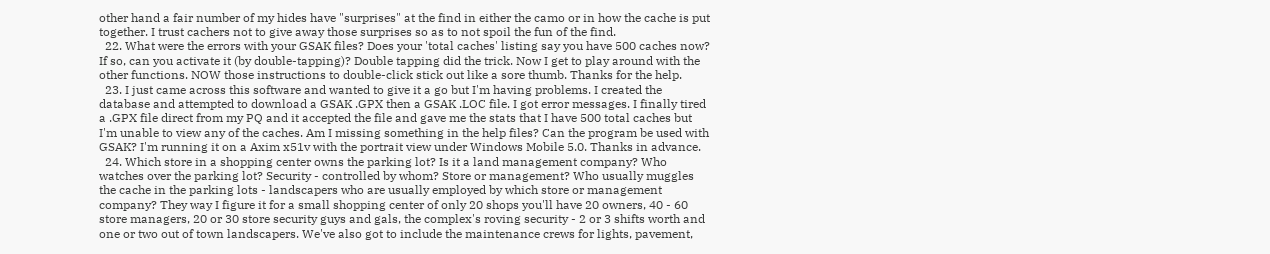other hand a fair number of my hides have "surprises" at the find in either the camo or in how the cache is put together. I trust cachers not to give away those surprises so as to not spoil the fun of the find.
  22. What were the errors with your GSAK files? Does your 'total caches' listing say you have 500 caches now? If so, can you activate it (by double-tapping)? Double tapping did the trick. Now I get to play around with the other functions. NOW those instructions to double-click stick out like a sore thumb. Thanks for the help.
  23. I just came across this software and wanted to give it a go but I'm having problems. I created the database and attempted to download a GSAK .GPX then a GSAK .LOC file. I got error messages. I finally tired a .GPX file direct from my PQ and it accepted the file and gave me the stats that I have 500 total caches but I'm unable to view any of the caches. Am I missing something in the help files? Can the program be used with GSAK? I'm running it on a Axim x51v with the portrait view under Windows Mobile 5.0. Thanks in advance.
  24. Which store in a shopping center owns the parking lot? Is it a land management company? Who watches over the parking lot? Security - controlled by whom? Store or management? Who usually muggles the cache in the parking lots - landscapers who are usually employed by which store or management company? They way I figure it for a small shopping center of only 20 shops you'll have 20 owners, 40 - 60 store managers, 20 or 30 store security guys and gals, the complex's roving security - 2 or 3 shifts worth and one or two out of town landscapers. We've also got to include the maintenance crews for lights, pavement,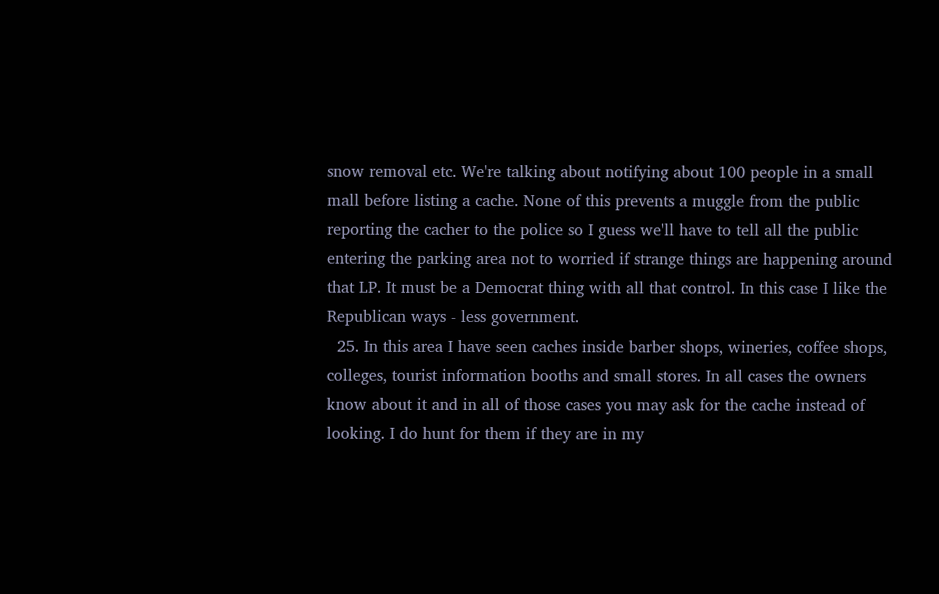snow removal etc. We're talking about notifying about 100 people in a small mall before listing a cache. None of this prevents a muggle from the public reporting the cacher to the police so I guess we'll have to tell all the public entering the parking area not to worried if strange things are happening around that LP. It must be a Democrat thing with all that control. In this case I like the Republican ways - less government.
  25. In this area I have seen caches inside barber shops, wineries, coffee shops, colleges, tourist information booths and small stores. In all cases the owners know about it and in all of those cases you may ask for the cache instead of looking. I do hunt for them if they are in my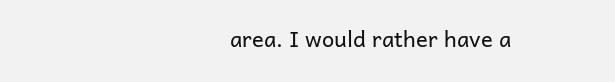area. I would rather have a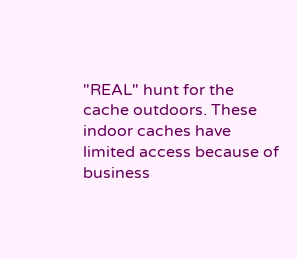"REAL" hunt for the cache outdoors. These indoor caches have limited access because of business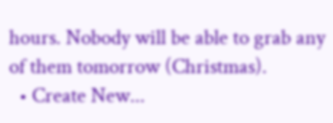hours. Nobody will be able to grab any of them tomorrow (Christmas).
  • Create New...